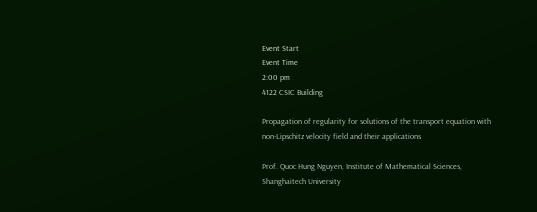Event Start
Event Time
2:00 pm
4122 CSIC Building

Propagation of regularity for solutions of the transport equation with non-Lipschitz velocity field and their applications

Prof. Quoc Hung Nguyen, Institute of Mathematical Sciences, Shanghaitech University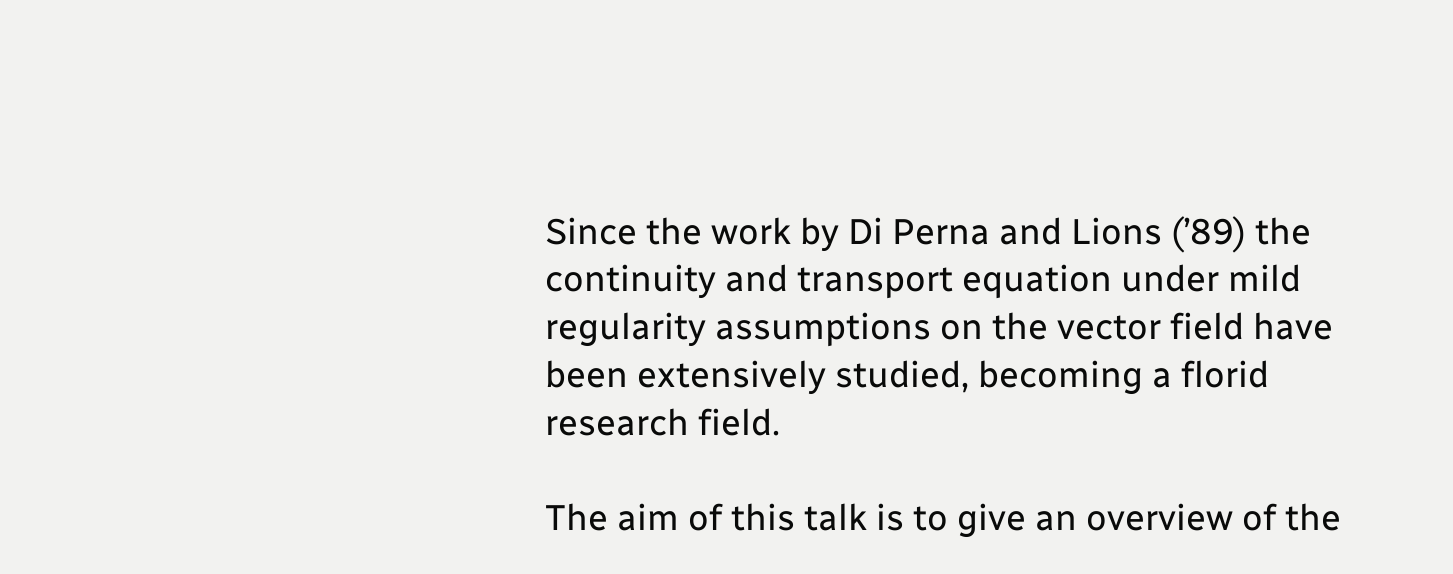Since the work by Di Perna and Lions (’89) the continuity and transport equation under mild regularity assumptions on the vector field have been extensively studied, becoming a florid research field.

The aim of this talk is to give an overview of the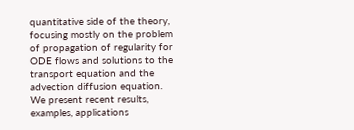quantitative side of the theory, focusing mostly on the problem of propagation of regularity for ODE flows and solutions to the transport equation and the advection diffusion equation. We present recent results, examples, applications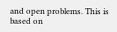and open problems. This is based on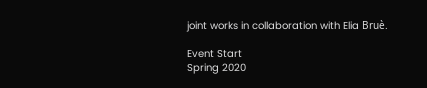joint works in collaboration with Elia Bruè.

Event Start
Spring 2020